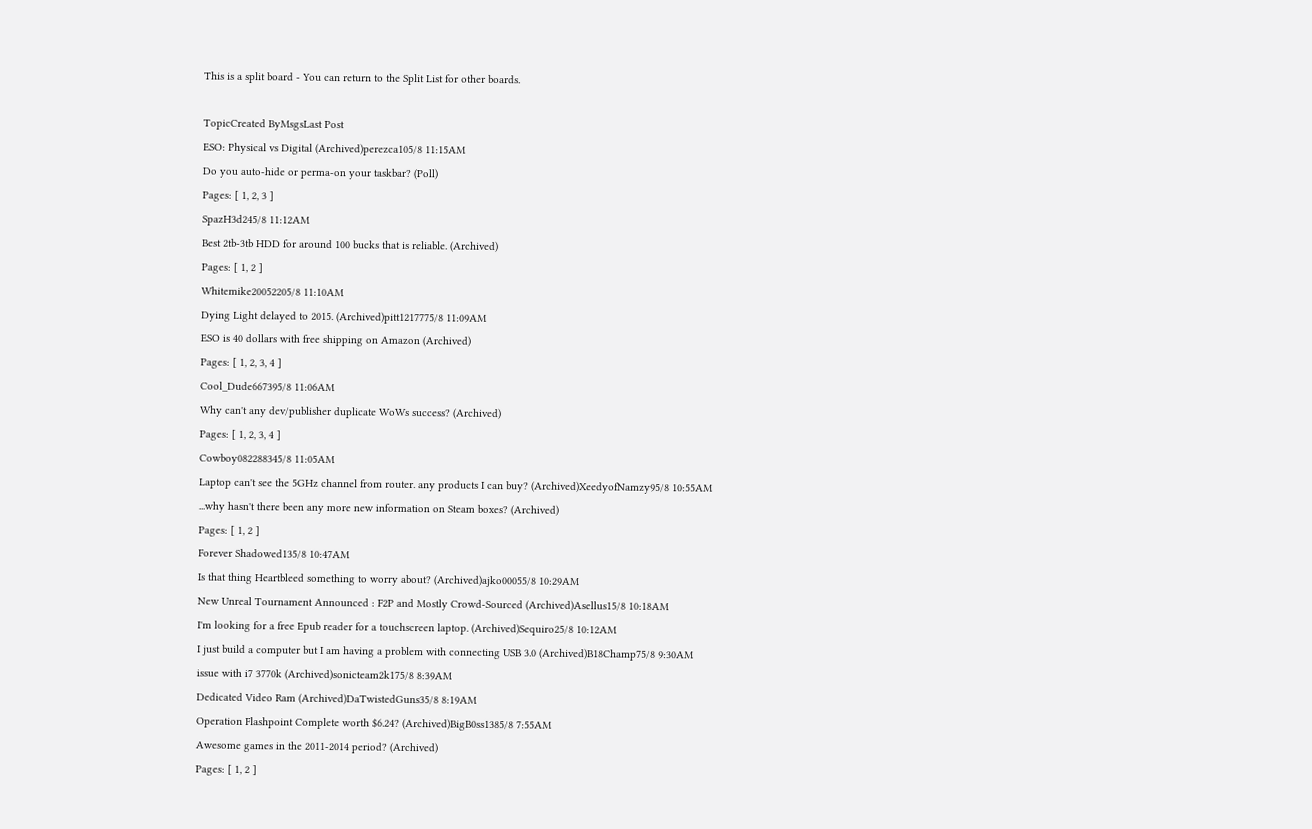This is a split board - You can return to the Split List for other boards.

TopicCreated ByMsgsLast Post
ESO: Physical vs Digital (Archived)perezca105/8 11:15AM
Do you auto-hide or perma-on your taskbar? (Poll)
Pages: [ 1, 2, 3 ]
SpazH3d245/8 11:12AM
Best 2tb-3tb HDD for around 100 bucks that is reliable. (Archived)
Pages: [ 1, 2 ]
Whitemike20052205/8 11:10AM
Dying Light delayed to 2015. (Archived)pitt1217775/8 11:09AM
ESO is 40 dollars with free shipping on Amazon (Archived)
Pages: [ 1, 2, 3, 4 ]
Cool_Dude667395/8 11:06AM
Why can't any dev/publisher duplicate WoWs success? (Archived)
Pages: [ 1, 2, 3, 4 ]
Cowboy082288345/8 11:05AM
Laptop can't see the 5GHz channel from router. any products I can buy? (Archived)XeedyofNamzy95/8 10:55AM
...why hasn't there been any more new information on Steam boxes? (Archived)
Pages: [ 1, 2 ]
Forever Shadowed135/8 10:47AM
Is that thing Heartbleed something to worry about? (Archived)ajko00055/8 10:29AM
New Unreal Tournament Announced : F2P and Mostly Crowd-Sourced (Archived)Asellus15/8 10:18AM
I'm looking for a free Epub reader for a touchscreen laptop. (Archived)Sequiro25/8 10:12AM
I just build a computer but I am having a problem with connecting USB 3.0 (Archived)B18Champ75/8 9:30AM
issue with i7 3770k (Archived)sonicteam2k175/8 8:39AM
Dedicated Video Ram (Archived)DaTwistedGuns35/8 8:19AM
Operation Flashpoint Complete worth $6.24? (Archived)BigB0ss1385/8 7:55AM
Awesome games in the 2011-2014 period? (Archived)
Pages: [ 1, 2 ]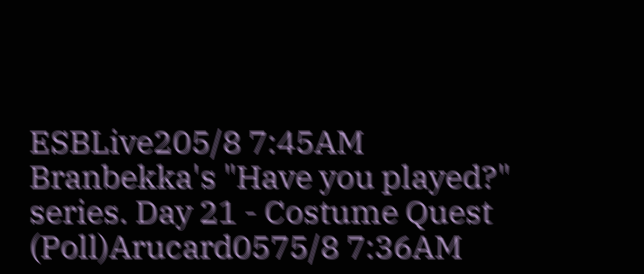ESBLive205/8 7:45AM
Branbekka's "Have you played?" series. Day 21 - Costume Quest (Poll)Arucard0575/8 7:36AM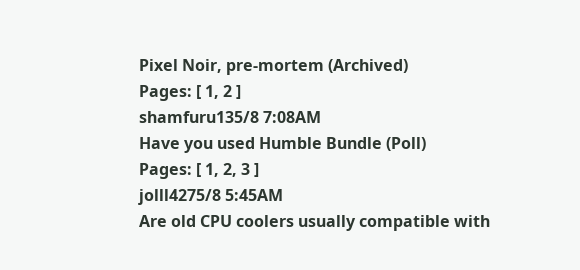Pixel Noir, pre-mortem (Archived)
Pages: [ 1, 2 ]
shamfuru135/8 7:08AM
Have you used Humble Bundle (Poll)
Pages: [ 1, 2, 3 ]
jolll4275/8 5:45AM
Are old CPU coolers usually compatible with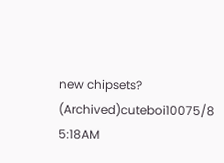new chipsets? (Archived)cuteboi10075/8 5:18AM